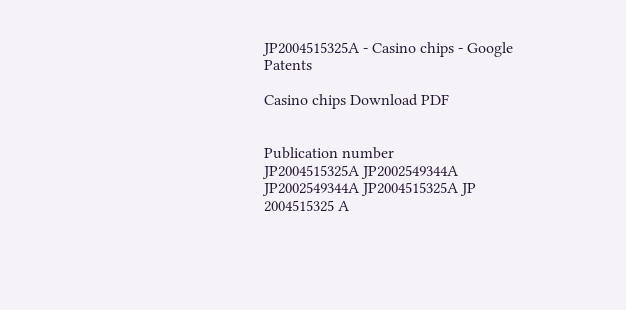JP2004515325A - Casino chips - Google Patents

Casino chips Download PDF


Publication number
JP2004515325A JP2002549344A JP2002549344A JP2004515325A JP 2004515325 A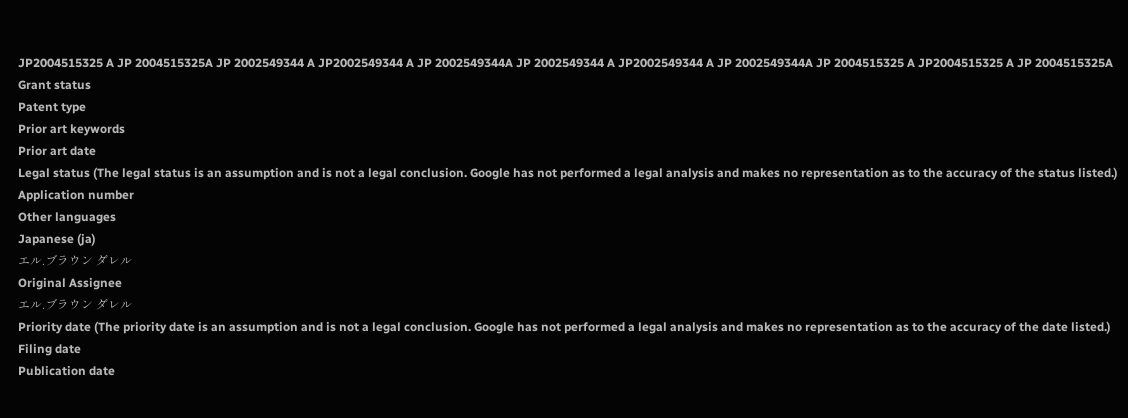JP2004515325 A JP 2004515325A JP 2002549344 A JP2002549344 A JP 2002549344A JP 2002549344 A JP2002549344 A JP 2002549344A JP 2004515325 A JP2004515325 A JP 2004515325A
Grant status
Patent type
Prior art keywords
Prior art date
Legal status (The legal status is an assumption and is not a legal conclusion. Google has not performed a legal analysis and makes no representation as to the accuracy of the status listed.)
Application number
Other languages
Japanese (ja)
エル.ブラウン ダレル
Original Assignee
エル.ブラウン ダレル
Priority date (The priority date is an assumption and is not a legal conclusion. Google has not performed a legal analysis and makes no representation as to the accuracy of the date listed.)
Filing date
Publication date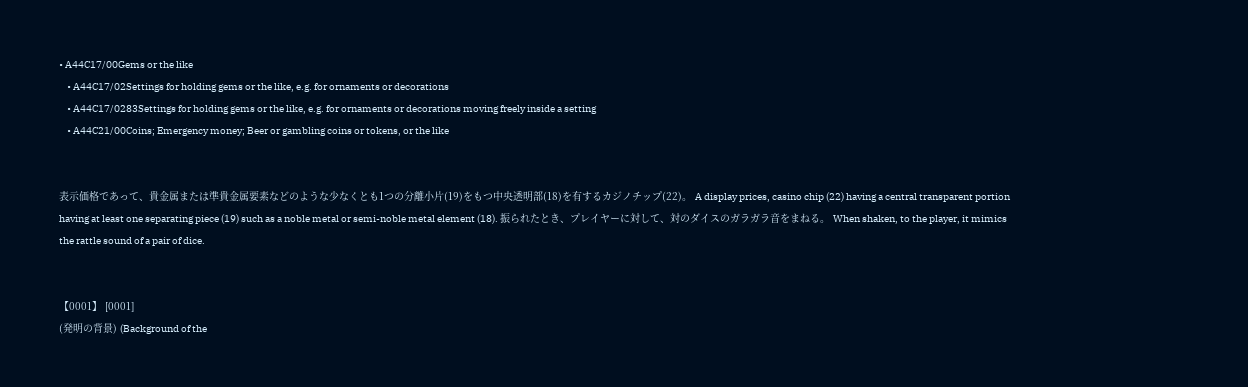• A44C17/00Gems or the like
    • A44C17/02Settings for holding gems or the like, e.g. for ornaments or decorations
    • A44C17/0283Settings for holding gems or the like, e.g. for ornaments or decorations moving freely inside a setting
    • A44C21/00Coins; Emergency money; Beer or gambling coins or tokens, or the like


表示価格であって、貴金属または準貴金属要素などのような少なくとも1つの分離小片(19)をもつ中央透明部(18)を有するカジノチップ(22)。 A display prices, casino chip (22) having a central transparent portion having at least one separating piece (19) such as a noble metal or semi-noble metal element (18). 振られたとき、プレイヤーに対して、対のダイスのガラガラ音をまねる。 When shaken, to the player, it mimics the rattle sound of a pair of dice.


【0001】 [0001]
(発明の背景) (Background of the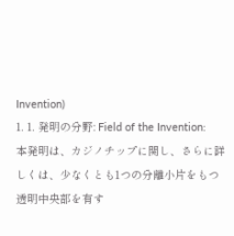Invention)
1. 1. 発明の分野: Field of the Invention:
本発明は、カジノチップに関し、さらに詳しくは、少なくとも1つの分離小片をもつ透明中央部を有す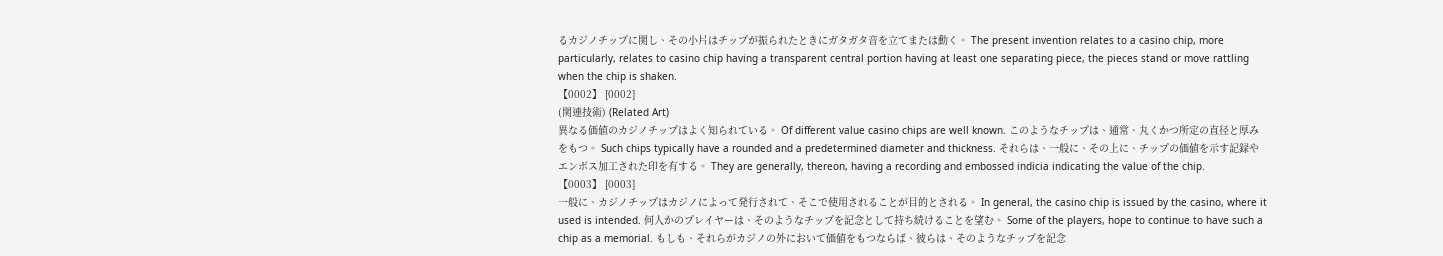るカジノチップに関し、その小片はチップが振られたときにガタガタ音を立てまたは動く。 The present invention relates to a casino chip, more particularly, relates to casino chip having a transparent central portion having at least one separating piece, the pieces stand or move rattling when the chip is shaken.
【0002】 [0002]
(関連技術) (Related Art)
異なる価値のカジノチップはよく知られている。 Of different value casino chips are well known. このようなチップは、通常、丸くかつ所定の直径と厚みをもつ。 Such chips typically have a rounded and a predetermined diameter and thickness. それらは、一般に、その上に、チップの価値を示す記録やエンボス加工された印を有する。 They are generally, thereon, having a recording and embossed indicia indicating the value of the chip.
【0003】 [0003]
一般に、カジノチップはカジノによって発行されて、そこで使用されることが目的とされる。 In general, the casino chip is issued by the casino, where it used is intended. 何人かのプレイヤーは、そのようなチップを記念として持ち続けることを望む。 Some of the players, hope to continue to have such a chip as a memorial. もしも、それらがカジノの外において価値をもつならば、彼らは、そのようなチップを記念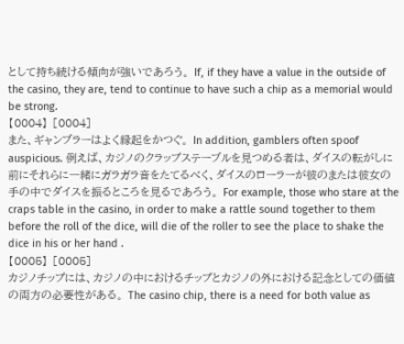として持ち続ける傾向が強いであろう。 If, if they have a value in the outside of the casino, they are, tend to continue to have such a chip as a memorial would be strong.
【0004】 [0004]
また、ギャンブラーはよく縁起をかつぐ。 In addition, gamblers often spoof auspicious. 例えば、カジノのクラップステーブルを見つめる者は、ダイスの転がしに前にそれらに一緒にガラガラ音をたてるべく、ダイスのローラーが彼のまたは彼女の手の中でダイスを振るところを見るであろう。 For example, those who stare at the craps table in the casino, in order to make a rattle sound together to them before the roll of the dice, will die of the roller to see the place to shake the dice in his or her hand .
【0005】 [0005]
カジノチップには、カジノの中におけるチップとカジノの外における記念としての価値の両方の必要性がある。 The casino chip, there is a need for both value as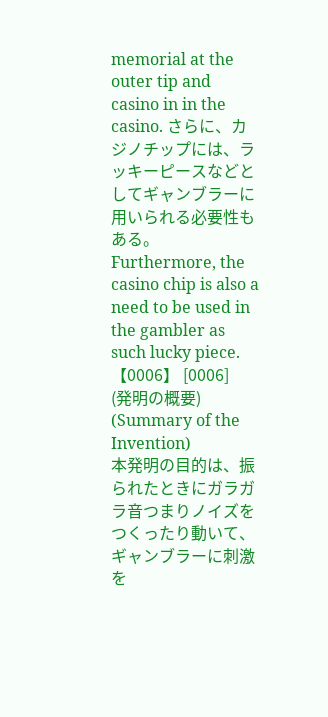memorial at the outer tip and casino in in the casino. さらに、カジノチップには、ラッキーピースなどとしてギャンブラーに用いられる必要性もある。 Furthermore, the casino chip is also a need to be used in the gambler as such lucky piece.
【0006】 [0006]
(発明の概要) (Summary of the Invention)
本発明の目的は、振られたときにガラガラ音つまりノイズをつくったり動いて、ギャンブラーに刺激を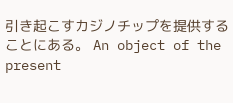引き起こすカジノチップを提供することにある。 An object of the present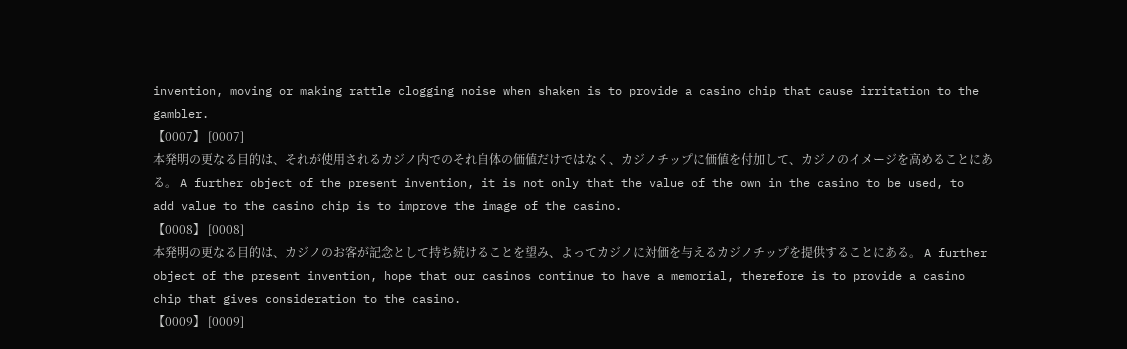invention, moving or making rattle clogging noise when shaken is to provide a casino chip that cause irritation to the gambler.
【0007】 [0007]
本発明の更なる目的は、それが使用されるカジノ内でのそれ自体の価値だけではなく、カジノチップに価値を付加して、カジノのイメージを高めることにある。 A further object of the present invention, it is not only that the value of the own in the casino to be used, to add value to the casino chip is to improve the image of the casino.
【0008】 [0008]
本発明の更なる目的は、カジノのお客が記念として持ち続けることを望み、よってカジノに対価を与えるカジノチップを提供することにある。 A further object of the present invention, hope that our casinos continue to have a memorial, therefore is to provide a casino chip that gives consideration to the casino.
【0009】 [0009]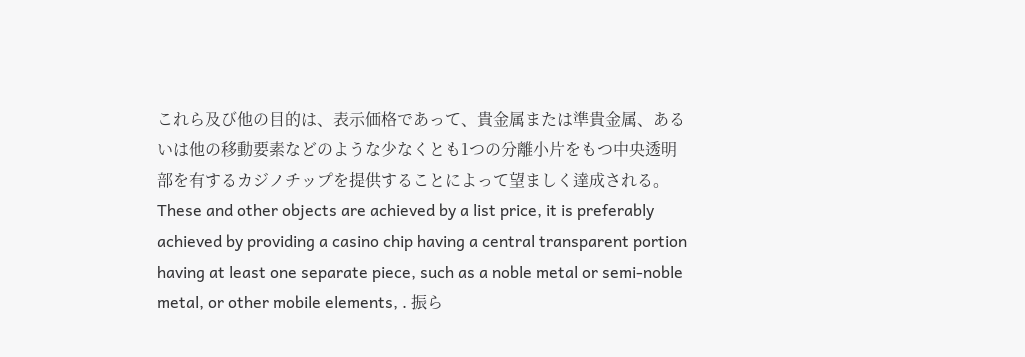これら及び他の目的は、表示価格であって、貴金属または準貴金属、あるいは他の移動要素などのような少なくとも1つの分離小片をもつ中央透明部を有するカジノチップを提供することによって望ましく達成される。 These and other objects are achieved by a list price, it is preferably achieved by providing a casino chip having a central transparent portion having at least one separate piece, such as a noble metal or semi-noble metal, or other mobile elements, . 振ら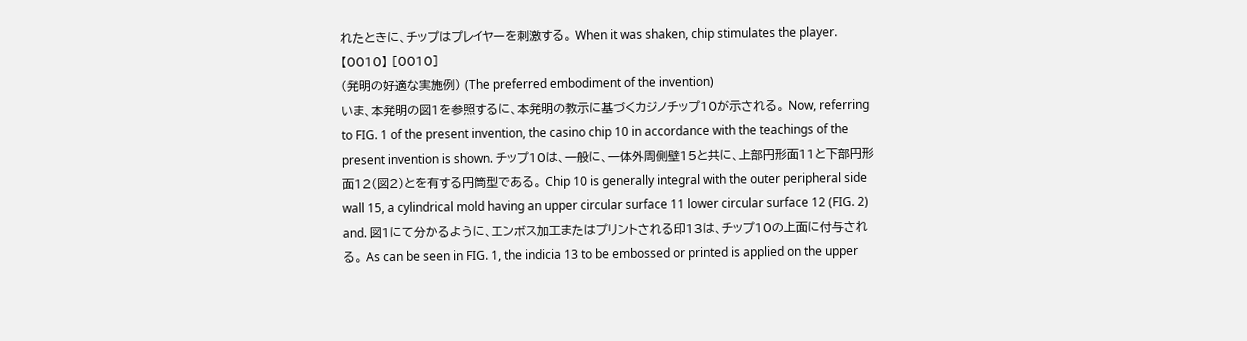れたときに、チップはプレイヤーを刺激する。 When it was shaken, chip stimulates the player.
【0010】 [0010]
(発明の好適な実施例) (The preferred embodiment of the invention)
いま、本発明の図1を参照するに、本発明の教示に基づくカジノチップ10が示される。 Now, referring to FIG. 1 of the present invention, the casino chip 10 in accordance with the teachings of the present invention is shown. チップ10は、一般に、一体外周側壁15と共に、上部円形面11と下部円形面12(図2)とを有する円筒型である。 Chip 10 is generally integral with the outer peripheral side wall 15, a cylindrical mold having an upper circular surface 11 lower circular surface 12 (FIG. 2) and. 図1にて分かるように、エンボス加工またはプリントされる印13は、チップ10の上面に付与される。 As can be seen in FIG. 1, the indicia 13 to be embossed or printed is applied on the upper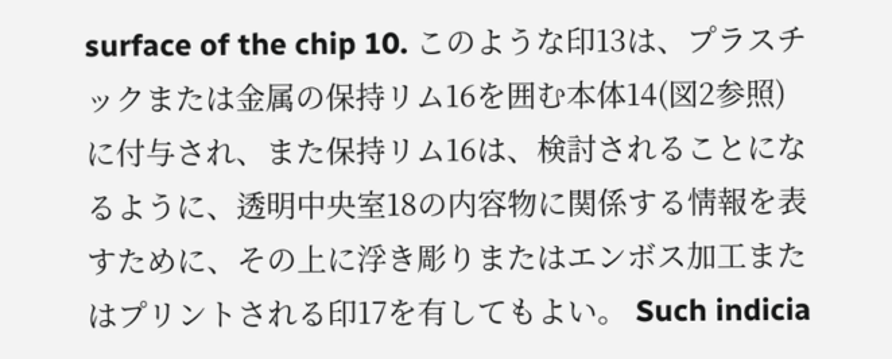surface of the chip 10. このような印13は、プラスチックまたは金属の保持リム16を囲む本体14(図2参照)に付与され、また保持リム16は、検討されることになるように、透明中央室18の内容物に関係する情報を表すために、その上に浮き彫りまたはエンボス加工またはプリントされる印17を有してもよい。 Such indicia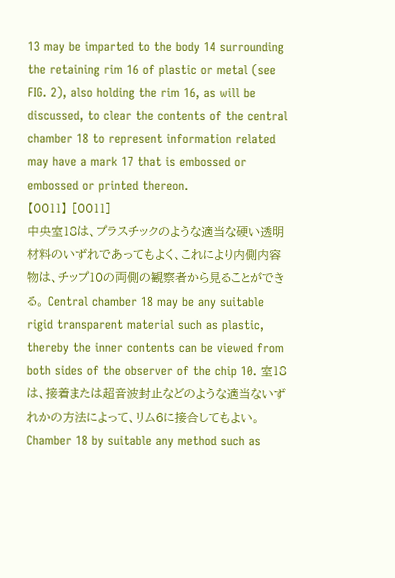13 may be imparted to the body 14 surrounding the retaining rim 16 of plastic or metal (see FIG. 2), also holding the rim 16, as will be discussed, to clear the contents of the central chamber 18 to represent information related may have a mark 17 that is embossed or embossed or printed thereon.
【0011】 [0011]
中央室18は、プラスチックのような適当な硬い透明材料のいずれであってもよく、これにより内側内容物は、チップ10の両側の観察者から見ることができる。 Central chamber 18 may be any suitable rigid transparent material such as plastic, thereby the inner contents can be viewed from both sides of the observer of the chip 10. 室18は、接着または超音波封止などのような適当ないずれかの方法によって、リム6に接合してもよい。 Chamber 18 by suitable any method such as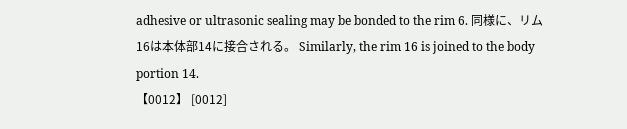adhesive or ultrasonic sealing may be bonded to the rim 6. 同様に、リム16は本体部14に接合される。 Similarly, the rim 16 is joined to the body portion 14.
【0012】 [0012]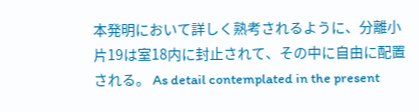本発明において詳しく熟考されるように、分離小片19は室18内に封止されて、その中に自由に配置される。 As detail contemplated in the present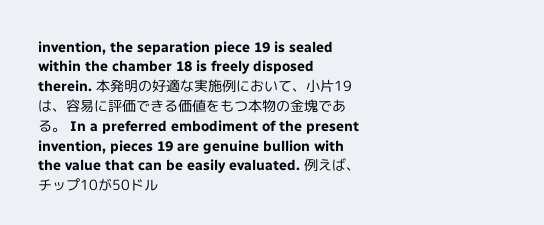invention, the separation piece 19 is sealed within the chamber 18 is freely disposed therein. 本発明の好適な実施例において、小片19は、容易に評価できる価値をもつ本物の金塊である。 In a preferred embodiment of the present invention, pieces 19 are genuine bullion with the value that can be easily evaluated. 例えば、チップ10が50ドル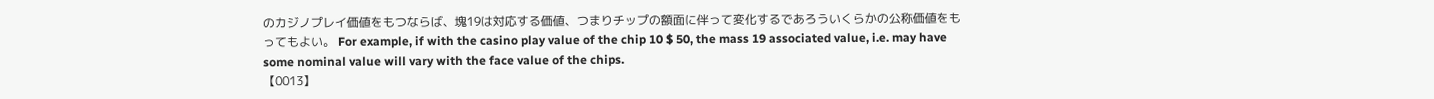のカジノプレイ価値をもつならば、塊19は対応する価値、つまりチップの額面に伴って変化するであろういくらかの公称価値をもってもよい。 For example, if with the casino play value of the chip 10 $ 50, the mass 19 associated value, i.e. may have some nominal value will vary with the face value of the chips.
【0013】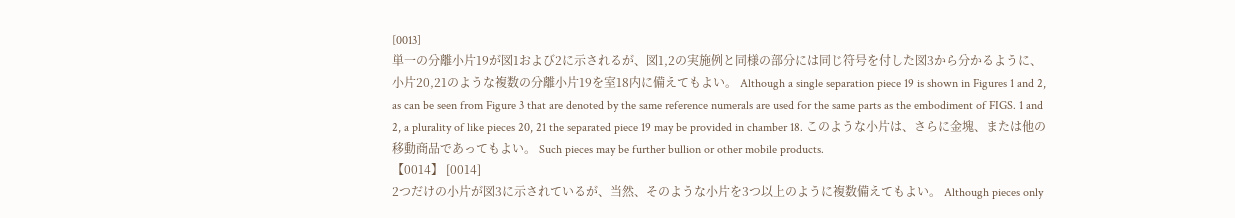[0013]
単一の分離小片19が図1および2に示されるが、図1,2の実施例と同様の部分には同じ符号を付した図3から分かるように、小片20,21のような複数の分離小片19を室18内に備えてもよい。 Although a single separation piece 19 is shown in Figures 1 and 2, as can be seen from Figure 3 that are denoted by the same reference numerals are used for the same parts as the embodiment of FIGS. 1 and 2, a plurality of like pieces 20, 21 the separated piece 19 may be provided in chamber 18. このような小片は、さらに金塊、または他の移動商品であってもよい。 Such pieces may be further bullion or other mobile products.
【0014】 [0014]
2つだけの小片が図3に示されているが、当然、そのような小片を3つ以上のように複数備えてもよい。 Although pieces only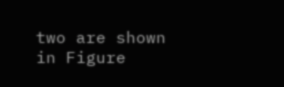two are shown in Figure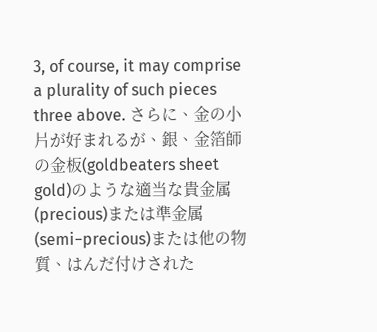3, of course, it may comprise a plurality of such pieces three above. さらに、金の小片が好まれるが、銀、金箔師の金板(goldbeaters sheet gold)のような適当な貴金属(precious)または準金属(semi−precious)または他の物質、はんだ付けされた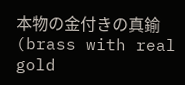本物の金付きの真鍮(brass with real gold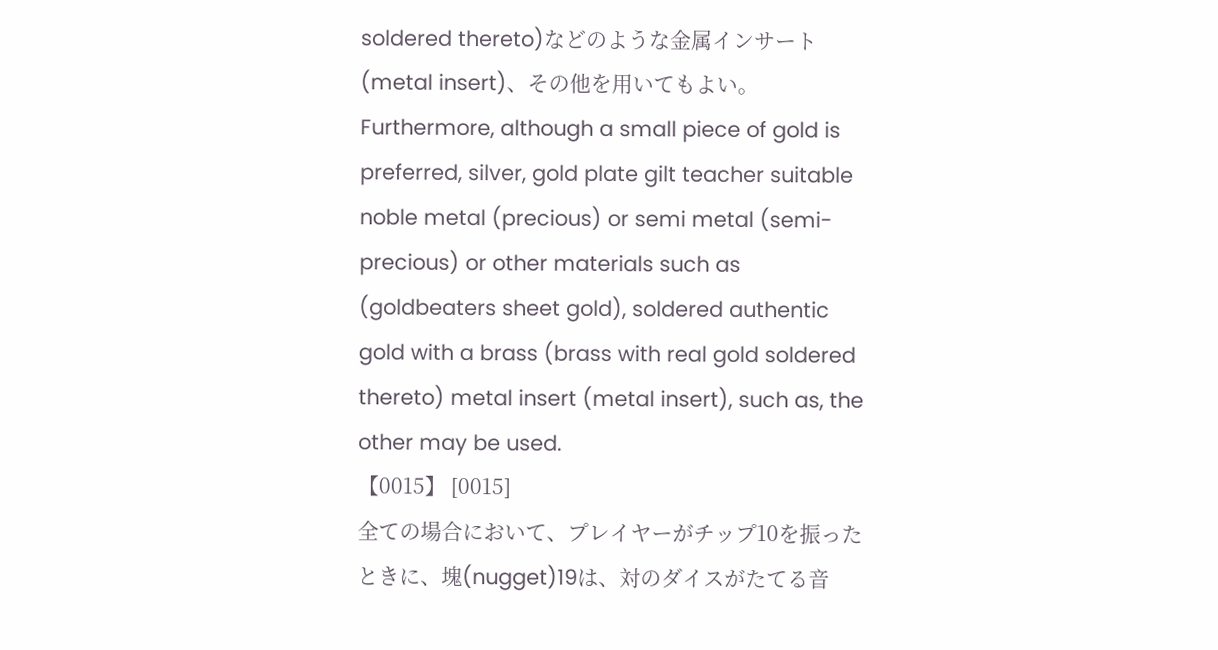soldered thereto)などのような金属インサート(metal insert)、その他を用いてもよい。 Furthermore, although a small piece of gold is preferred, silver, gold plate gilt teacher suitable noble metal (precious) or semi metal (semi-precious) or other materials such as (goldbeaters sheet gold), soldered authentic gold with a brass (brass with real gold soldered thereto) metal insert (metal insert), such as, the other may be used.
【0015】 [0015]
全ての場合において、プレイヤーがチップ10を振ったときに、塊(nugget)19は、対のダイスがたてる音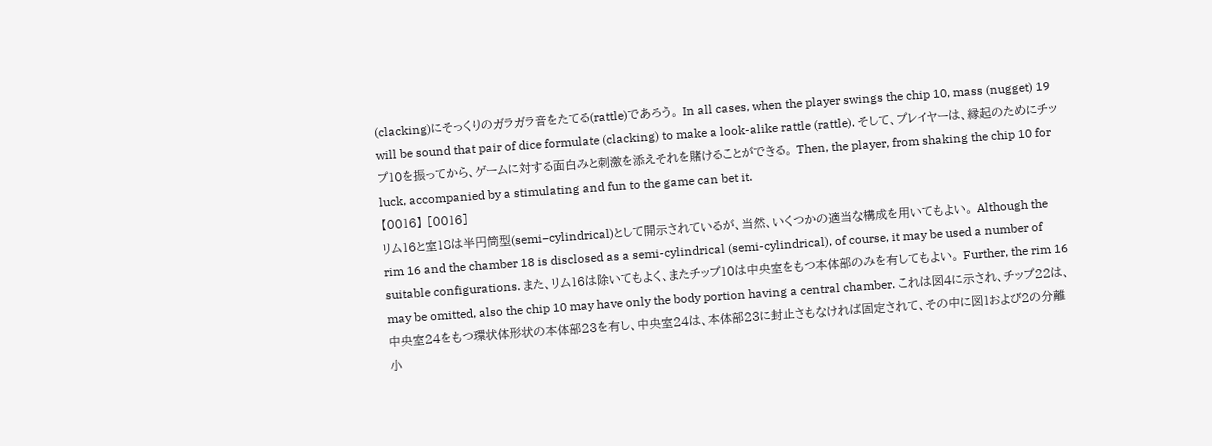(clacking)にそっくりのガラガラ音をたてる(rattle)であろう。 In all cases, when the player swings the chip 10, mass (nugget) 19 will be sound that pair of dice formulate (clacking) to make a look-alike rattle (rattle). そして、プレイヤーは、縁起のためにチップ10を振ってから、ゲームに対する面白みと刺激を添えそれを賭けることができる。 Then, the player, from shaking the chip 10 for luck, accompanied by a stimulating and fun to the game can bet it.
【0016】 [0016]
リム16と室18は半円筒型(semi−cylindrical)として開示されているが、当然、いくつかの適当な構成を用いてもよい。 Although the rim 16 and the chamber 18 is disclosed as a semi-cylindrical (semi-cylindrical), of course, it may be used a number of suitable configurations. また、リム16は除いてもよく、またチップ10は中央室をもつ本体部のみを有してもよい。 Further, the rim 16 may be omitted, also the chip 10 may have only the body portion having a central chamber. これは図4に示され、チップ22は、中央室24をもつ環状体形状の本体部23を有し、中央室24は、本体部23に封止さもなければ固定されて、その中に図1および2の分離小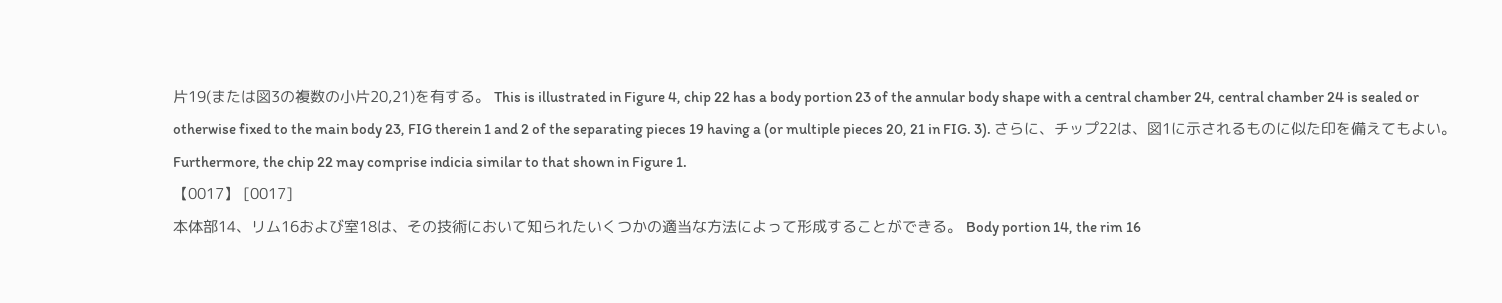片19(または図3の複数の小片20,21)を有する。 This is illustrated in Figure 4, chip 22 has a body portion 23 of the annular body shape with a central chamber 24, central chamber 24 is sealed or otherwise fixed to the main body 23, FIG therein 1 and 2 of the separating pieces 19 having a (or multiple pieces 20, 21 in FIG. 3). さらに、チップ22は、図1に示されるものに似た印を備えてもよい。 Furthermore, the chip 22 may comprise indicia similar to that shown in Figure 1.
【0017】 [0017]
本体部14、リム16および室18は、その技術において知られたいくつかの適当な方法によって形成することができる。 Body portion 14, the rim 16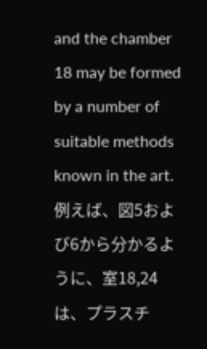and the chamber 18 may be formed by a number of suitable methods known in the art. 例えば、図5および6から分かるように、室18,24は、プラスチ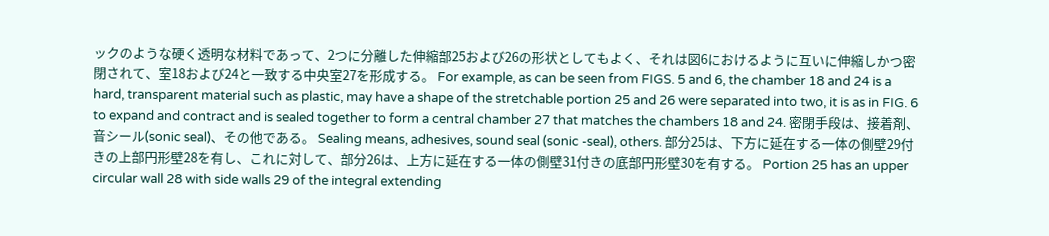ックのような硬く透明な材料であって、2つに分離した伸縮部25および26の形状としてもよく、それは図6におけるように互いに伸縮しかつ密閉されて、室18および24と一致する中央室27を形成する。 For example, as can be seen from FIGS. 5 and 6, the chamber 18 and 24 is a hard, transparent material such as plastic, may have a shape of the stretchable portion 25 and 26 were separated into two, it is as in FIG. 6 to expand and contract and is sealed together to form a central chamber 27 that matches the chambers 18 and 24. 密閉手段は、接着剤、音シール(sonic seal)、その他である。 Sealing means, adhesives, sound seal (sonic -seal), others. 部分25は、下方に延在する一体の側壁29付きの上部円形壁28を有し、これに対して、部分26は、上方に延在する一体の側壁31付きの底部円形壁30を有する。 Portion 25 has an upper circular wall 28 with side walls 29 of the integral extending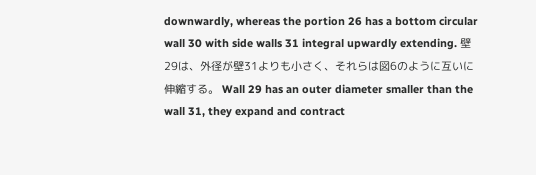downwardly, whereas the portion 26 has a bottom circular wall 30 with side walls 31 integral upwardly extending. 壁29は、外径が壁31よりも小さく、それらは図6のように互いに伸縮する。 Wall 29 has an outer diameter smaller than the wall 31, they expand and contract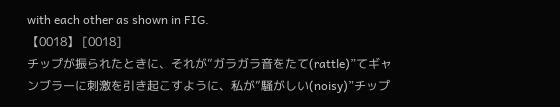with each other as shown in FIG.
【0018】 [0018]
チップが振られたときに、それが”ガラガラ音をたて(rattle)”てギャンブラーに刺激を引き起こすように、私が”騒がしい(noisy)”チップ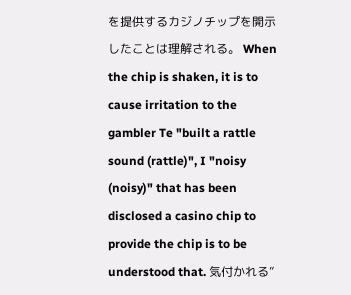を提供するカジノチップを開示したことは理解される。 When the chip is shaken, it is to cause irritation to the gambler Te "built a rattle sound (rattle)", I "noisy (noisy)" that has been disclosed a casino chip to provide the chip is to be understood that. 気付かれる”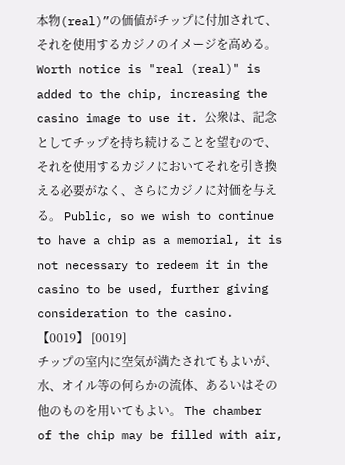本物(real)”の価値がチップに付加されて、それを使用するカジノのイメージを高める。 Worth notice is "real (real)" is added to the chip, increasing the casino image to use it. 公衆は、記念としてチップを持ち続けることを望むので、それを使用するカジノにおいてそれを引き換える必要がなく、さらにカジノに対価を与える。 Public, so we wish to continue to have a chip as a memorial, it is not necessary to redeem it in the casino to be used, further giving consideration to the casino.
【0019】 [0019]
チップの室内に空気が満たされてもよいが、水、オイル等の何らかの流体、あるいはその他のものを用いてもよい。 The chamber of the chip may be filled with air,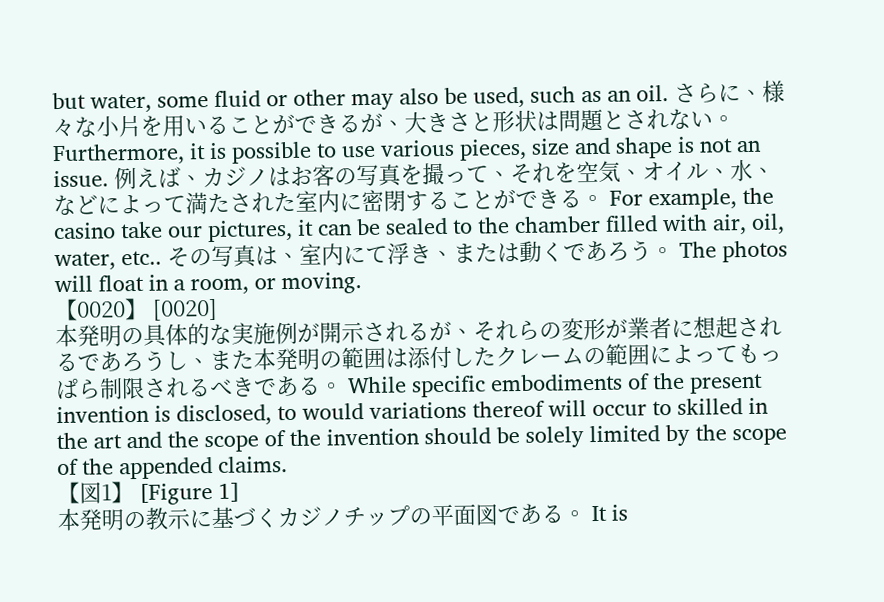but water, some fluid or other may also be used, such as an oil. さらに、様々な小片を用いることができるが、大きさと形状は問題とされない。 Furthermore, it is possible to use various pieces, size and shape is not an issue. 例えば、カジノはお客の写真を撮って、それを空気、オイル、水、などによって満たされた室内に密閉することができる。 For example, the casino take our pictures, it can be sealed to the chamber filled with air, oil, water, etc.. その写真は、室内にて浮き、または動くであろう。 The photos will float in a room, or moving.
【0020】 [0020]
本発明の具体的な実施例が開示されるが、それらの変形が業者に想起されるであろうし、また本発明の範囲は添付したクレームの範囲によってもっぱら制限されるべきである。 While specific embodiments of the present invention is disclosed, to would variations thereof will occur to skilled in the art and the scope of the invention should be solely limited by the scope of the appended claims.
【図1】 [Figure 1]
本発明の教示に基づくカジノチップの平面図である。 It is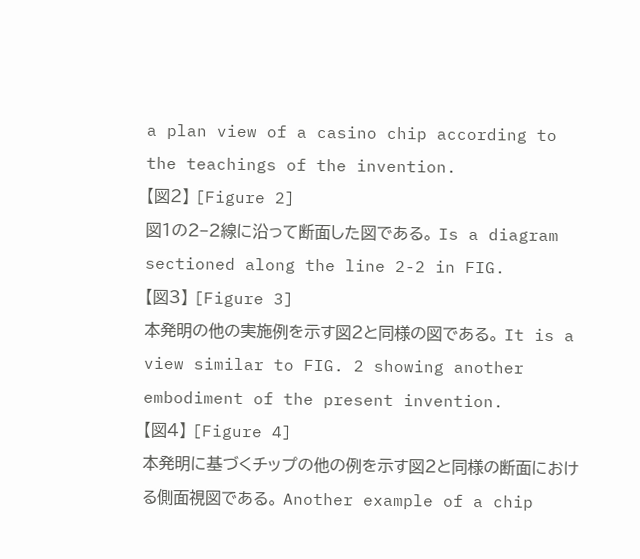a plan view of a casino chip according to the teachings of the invention.
【図2】 [Figure 2]
図1の2−2線に沿って断面した図である。 Is a diagram sectioned along the line 2-2 in FIG.
【図3】 [Figure 3]
本発明の他の実施例を示す図2と同様の図である。 It is a view similar to FIG. 2 showing another embodiment of the present invention.
【図4】 [Figure 4]
本発明に基づくチップの他の例を示す図2と同様の断面における側面視図である。 Another example of a chip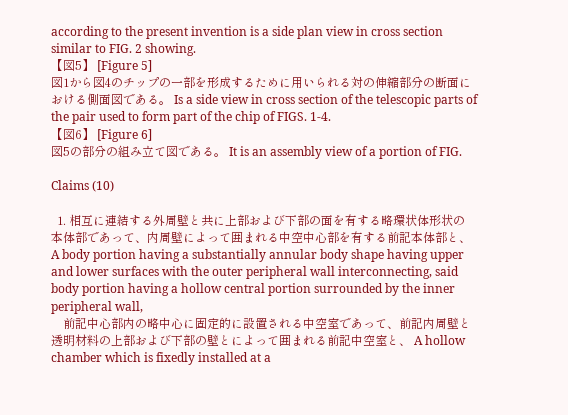according to the present invention is a side plan view in cross section similar to FIG. 2 showing.
【図5】 [Figure 5]
図1から図4のチップの一部を形成するために用いられる対の伸縮部分の断面における側面図である。 Is a side view in cross section of the telescopic parts of the pair used to form part of the chip of FIGS. 1-4.
【図6】 [Figure 6]
図5の部分の組み立て図である。 It is an assembly view of a portion of FIG.

Claims (10)

  1. 相互に連結する外周壁と共に上部および下部の面を有する略環状体形状の本体部であって、内周壁によって囲まれる中空中心部を有する前記本体部と、 A body portion having a substantially annular body shape having upper and lower surfaces with the outer peripheral wall interconnecting, said body portion having a hollow central portion surrounded by the inner peripheral wall,
    前記中心部内の略中心に固定的に設置される中空室であって、前記内周壁と透明材料の上部および下部の壁とによって囲まれる前記中空室と、 A hollow chamber which is fixedly installed at a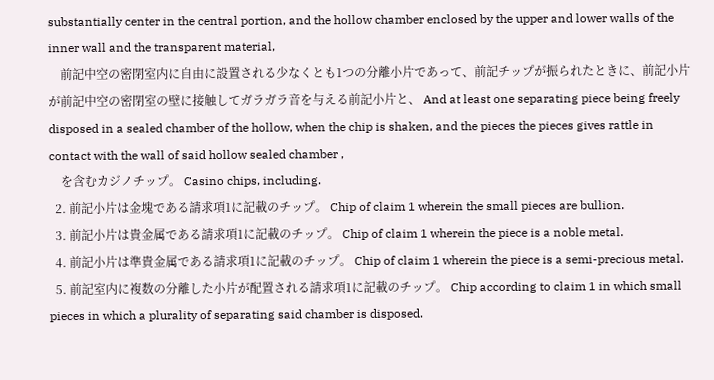substantially center in the central portion, and the hollow chamber enclosed by the upper and lower walls of the inner wall and the transparent material,
    前記中空の密閉室内に自由に設置される少なくとも1つの分離小片であって、前記チップが振られたときに、前記小片が前記中空の密閉室の壁に接触してガラガラ音を与える前記小片と、 And at least one separating piece being freely disposed in a sealed chamber of the hollow, when the chip is shaken, and the pieces the pieces gives rattle in contact with the wall of said hollow sealed chamber ,
    を含むカジノチップ。 Casino chips, including.
  2. 前記小片は金塊である請求項1に記載のチップ。 Chip of claim 1 wherein the small pieces are bullion.
  3. 前記小片は貴金属である請求項1に記載のチップ。 Chip of claim 1 wherein the piece is a noble metal.
  4. 前記小片は準貴金属である請求項1に記載のチップ。 Chip of claim 1 wherein the piece is a semi-precious metal.
  5. 前記室内に複数の分離した小片が配置される請求項1に記載のチップ。 Chip according to claim 1 in which small pieces in which a plurality of separating said chamber is disposed.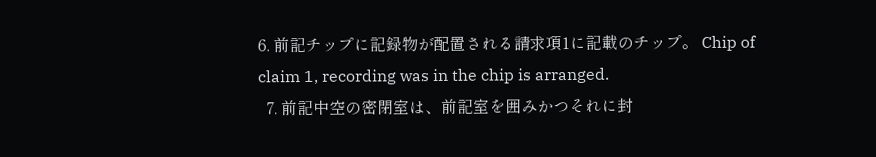6. 前記チップに記録物が配置される請求項1に記載のチップ。 Chip of claim 1, recording was in the chip is arranged.
  7. 前記中空の密閉室は、前記室を囲みかつそれに封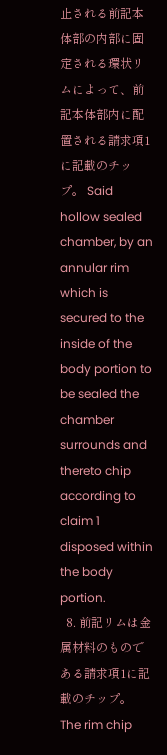止される前記本体部の内部に固定される環状リムによって、前記本体部内に配置される請求項1に記載のチップ。 Said hollow sealed chamber, by an annular rim which is secured to the inside of the body portion to be sealed the chamber surrounds and thereto chip according to claim 1 disposed within the body portion.
  8. 前記リムは金属材料のものである請求項1に記載のチップ。 The rim chip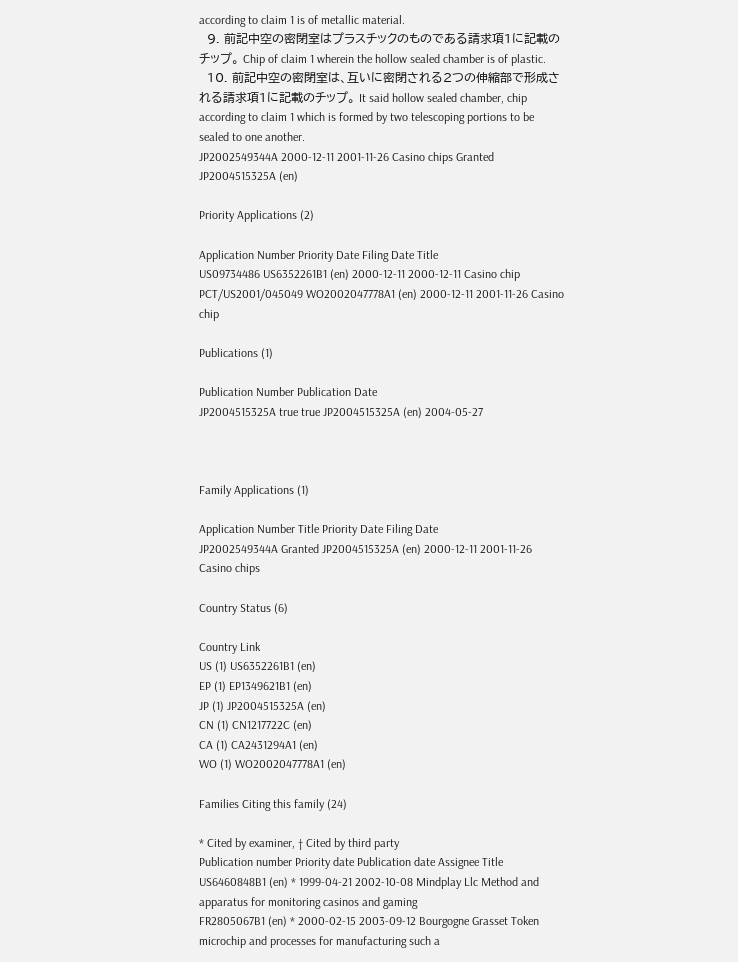according to claim 1 is of metallic material.
  9. 前記中空の密閉室はプラスチックのものである請求項1に記載のチップ。 Chip of claim 1 wherein the hollow sealed chamber is of plastic.
  10. 前記中空の密閉室は、互いに密閉される2つの伸縮部で形成される請求項1に記載のチップ。 It said hollow sealed chamber, chip according to claim 1 which is formed by two telescoping portions to be sealed to one another.
JP2002549344A 2000-12-11 2001-11-26 Casino chips Granted JP2004515325A (en)

Priority Applications (2)

Application Number Priority Date Filing Date Title
US09734486 US6352261B1 (en) 2000-12-11 2000-12-11 Casino chip
PCT/US2001/045049 WO2002047778A1 (en) 2000-12-11 2001-11-26 Casino chip

Publications (1)

Publication Number Publication Date
JP2004515325A true true JP2004515325A (en) 2004-05-27



Family Applications (1)

Application Number Title Priority Date Filing Date
JP2002549344A Granted JP2004515325A (en) 2000-12-11 2001-11-26 Casino chips

Country Status (6)

Country Link
US (1) US6352261B1 (en)
EP (1) EP1349621B1 (en)
JP (1) JP2004515325A (en)
CN (1) CN1217722C (en)
CA (1) CA2431294A1 (en)
WO (1) WO2002047778A1 (en)

Families Citing this family (24)

* Cited by examiner, † Cited by third party
Publication number Priority date Publication date Assignee Title
US6460848B1 (en) * 1999-04-21 2002-10-08 Mindplay Llc Method and apparatus for monitoring casinos and gaming
FR2805067B1 (en) * 2000-02-15 2003-09-12 Bourgogne Grasset Token microchip and processes for manufacturing such a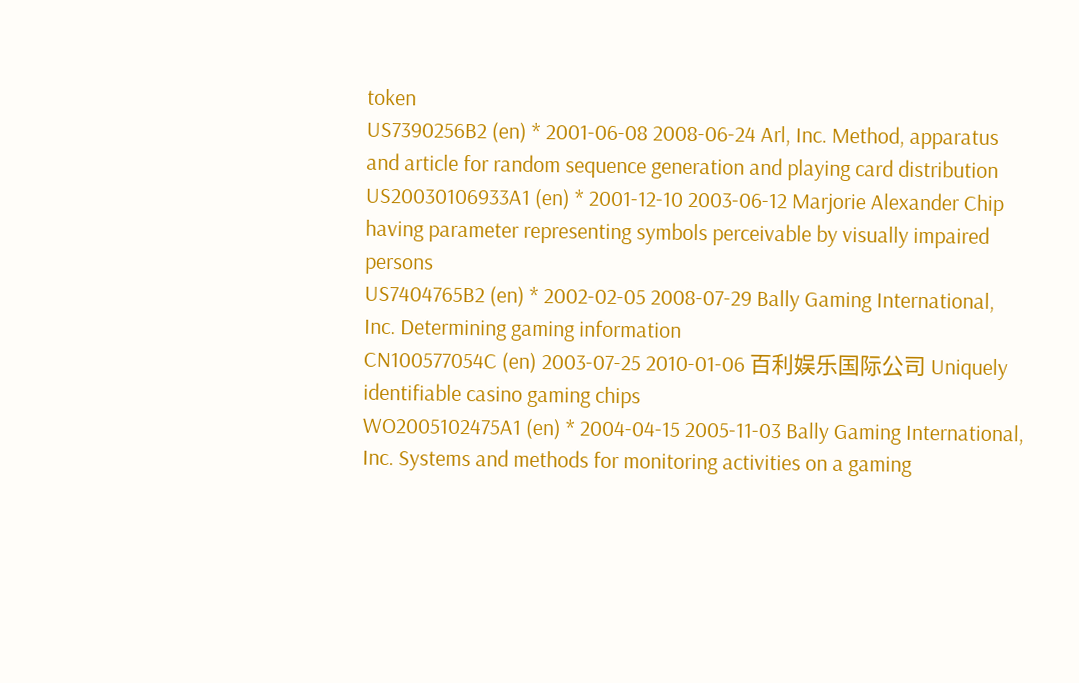token
US7390256B2 (en) * 2001-06-08 2008-06-24 Arl, Inc. Method, apparatus and article for random sequence generation and playing card distribution
US20030106933A1 (en) * 2001-12-10 2003-06-12 Marjorie Alexander Chip having parameter representing symbols perceivable by visually impaired persons
US7404765B2 (en) * 2002-02-05 2008-07-29 Bally Gaming International, Inc. Determining gaming information
CN100577054C (en) 2003-07-25 2010-01-06 百利娱乐国际公司 Uniquely identifiable casino gaming chips
WO2005102475A1 (en) * 2004-04-15 2005-11-03 Bally Gaming International, Inc. Systems and methods for monitoring activities on a gaming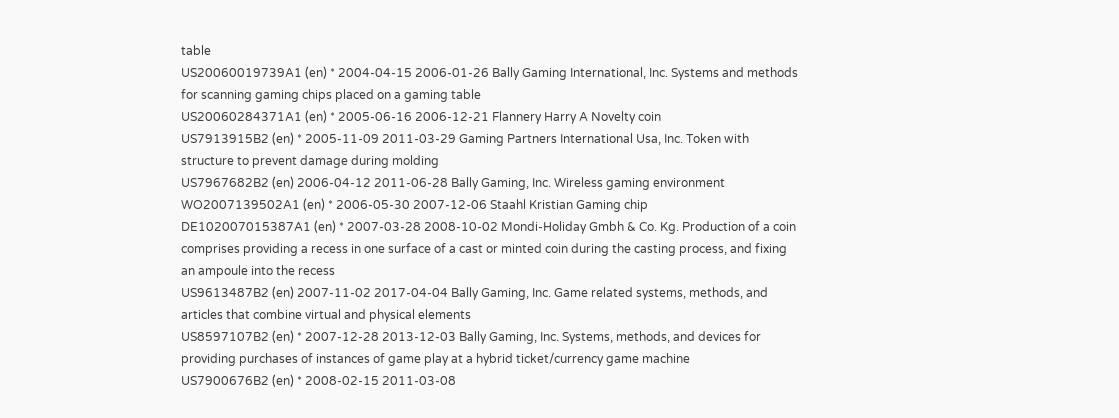table
US20060019739A1 (en) * 2004-04-15 2006-01-26 Bally Gaming International, Inc. Systems and methods for scanning gaming chips placed on a gaming table
US20060284371A1 (en) * 2005-06-16 2006-12-21 Flannery Harry A Novelty coin
US7913915B2 (en) * 2005-11-09 2011-03-29 Gaming Partners International Usa, Inc. Token with structure to prevent damage during molding
US7967682B2 (en) 2006-04-12 2011-06-28 Bally Gaming, Inc. Wireless gaming environment
WO2007139502A1 (en) * 2006-05-30 2007-12-06 Staahl Kristian Gaming chip
DE102007015387A1 (en) * 2007-03-28 2008-10-02 Mondi-Holiday Gmbh & Co. Kg. Production of a coin comprises providing a recess in one surface of a cast or minted coin during the casting process, and fixing an ampoule into the recess
US9613487B2 (en) 2007-11-02 2017-04-04 Bally Gaming, Inc. Game related systems, methods, and articles that combine virtual and physical elements
US8597107B2 (en) * 2007-12-28 2013-12-03 Bally Gaming, Inc. Systems, methods, and devices for providing purchases of instances of game play at a hybrid ticket/currency game machine
US7900676B2 (en) * 2008-02-15 2011-03-08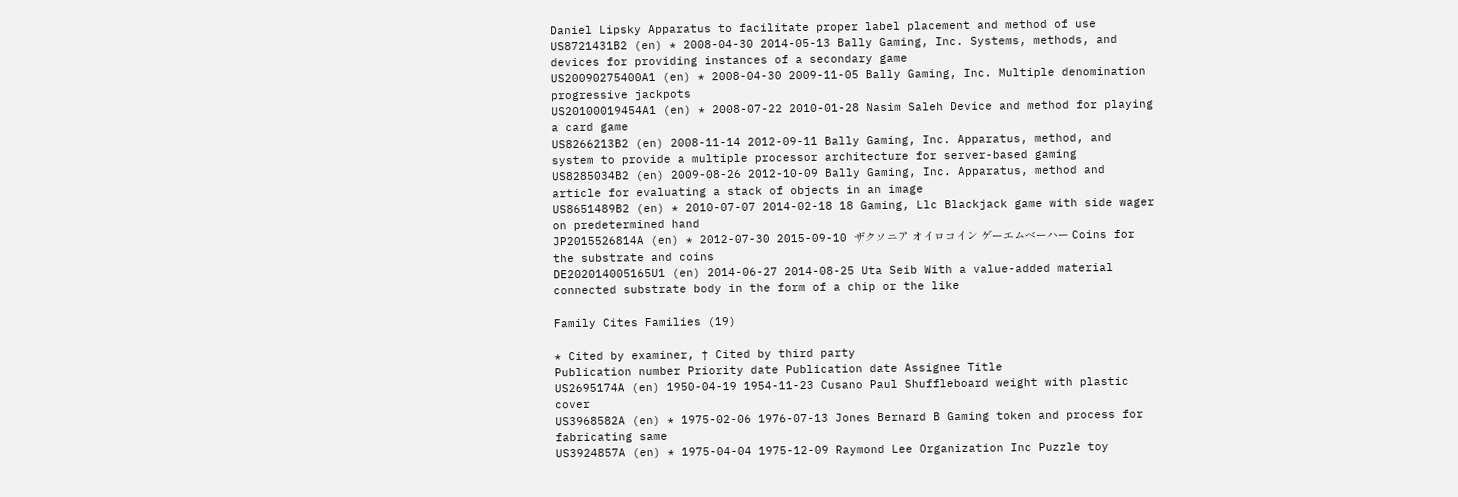Daniel Lipsky Apparatus to facilitate proper label placement and method of use
US8721431B2 (en) * 2008-04-30 2014-05-13 Bally Gaming, Inc. Systems, methods, and devices for providing instances of a secondary game
US20090275400A1 (en) * 2008-04-30 2009-11-05 Bally Gaming, Inc. Multiple denomination progressive jackpots
US20100019454A1 (en) * 2008-07-22 2010-01-28 Nasim Saleh Device and method for playing a card game
US8266213B2 (en) 2008-11-14 2012-09-11 Bally Gaming, Inc. Apparatus, method, and system to provide a multiple processor architecture for server-based gaming
US8285034B2 (en) 2009-08-26 2012-10-09 Bally Gaming, Inc. Apparatus, method and article for evaluating a stack of objects in an image
US8651489B2 (en) * 2010-07-07 2014-02-18 18 Gaming, Llc Blackjack game with side wager on predetermined hand
JP2015526814A (en) * 2012-07-30 2015-09-10 ザクソニア オイロコイン ゲーエムベーハー Coins for the substrate and coins
DE202014005165U1 (en) 2014-06-27 2014-08-25 Uta Seib With a value-added material connected substrate body in the form of a chip or the like

Family Cites Families (19)

* Cited by examiner, † Cited by third party
Publication number Priority date Publication date Assignee Title
US2695174A (en) 1950-04-19 1954-11-23 Cusano Paul Shuffleboard weight with plastic cover
US3968582A (en) * 1975-02-06 1976-07-13 Jones Bernard B Gaming token and process for fabricating same
US3924857A (en) * 1975-04-04 1975-12-09 Raymond Lee Organization Inc Puzzle toy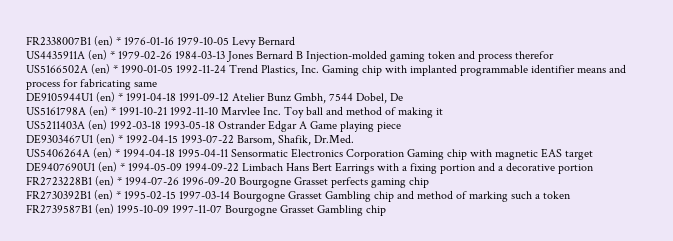FR2338007B1 (en) * 1976-01-16 1979-10-05 Levy Bernard
US4435911A (en) * 1979-02-26 1984-03-13 Jones Bernard B Injection-molded gaming token and process therefor
US5166502A (en) * 1990-01-05 1992-11-24 Trend Plastics, Inc. Gaming chip with implanted programmable identifier means and process for fabricating same
DE9105944U1 (en) * 1991-04-18 1991-09-12 Atelier Bunz Gmbh, 7544 Dobel, De
US5161798A (en) * 1991-10-21 1992-11-10 Marvlee Inc. Toy ball and method of making it
US5211403A (en) 1992-03-18 1993-05-18 Ostrander Edgar A Game playing piece
DE9303467U1 (en) * 1992-04-15 1993-07-22 Barsom, Shafik, Dr.Med.
US5406264A (en) * 1994-04-18 1995-04-11 Sensormatic Electronics Corporation Gaming chip with magnetic EAS target
DE9407690U1 (en) * 1994-05-09 1994-09-22 Limbach Hans Bert Earrings with a fixing portion and a decorative portion
FR2723228B1 (en) * 1994-07-26 1996-09-20 Bourgogne Grasset perfects gaming chip
FR2730392B1 (en) * 1995-02-15 1997-03-14 Bourgogne Grasset Gambling chip and method of marking such a token
FR2739587B1 (en) 1995-10-09 1997-11-07 Bourgogne Grasset Gambling chip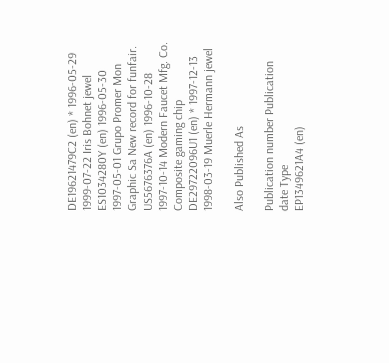DE19621479C2 (en) * 1996-05-29 1999-07-22 Iris Bohnet jewel
ES1034280Y (en) 1996-05-30 1997-05-01 Grupo Promer Mon Graphic Sa New record for funfair.
US5676376A (en) 1996-10-28 1997-10-14 Modern Faucet Mfg. Co. Composite gaming chip
DE29722096U1 (en) * 1997-12-13 1998-03-19 Muerle Hermann jewel

Also Published As

Publication number Publication date Type
EP1349621A4 (en)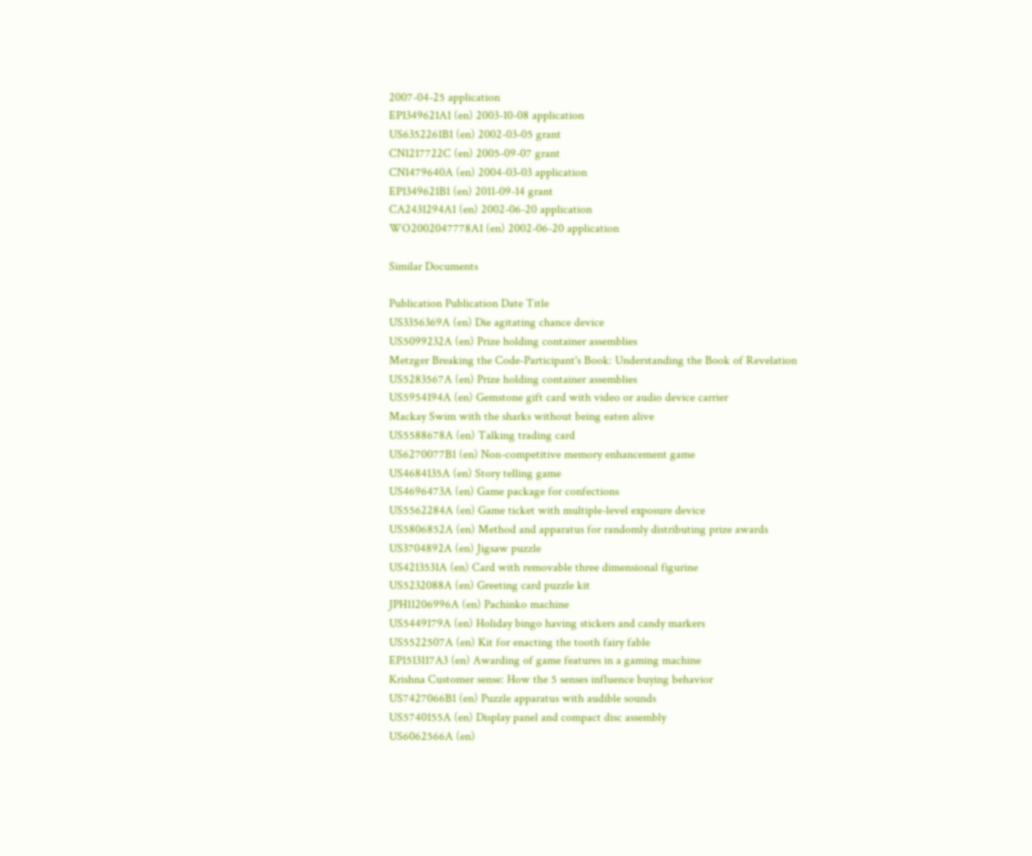2007-04-25 application
EP1349621A1 (en) 2003-10-08 application
US6352261B1 (en) 2002-03-05 grant
CN1217722C (en) 2005-09-07 grant
CN1479640A (en) 2004-03-03 application
EP1349621B1 (en) 2011-09-14 grant
CA2431294A1 (en) 2002-06-20 application
WO2002047778A1 (en) 2002-06-20 application

Similar Documents

Publication Publication Date Title
US3356369A (en) Die agitating chance device
US5099232A (en) Prize holding container assemblies
Metzger Breaking the Code-Participant's Book: Understanding the Book of Revelation
US5283567A (en) Prize holding container assemblies
US5954194A (en) Gemstone gift card with video or audio device carrier
Mackay Swim with the sharks without being eaten alive
US5588678A (en) Talking trading card
US6270077B1 (en) Non-competitive memory enhancement game
US4684135A (en) Story telling game
US4696473A (en) Game package for confections
US5562284A (en) Game ticket with multiple-level exposure device
US5806852A (en) Method and apparatus for randomly distributing prize awards
US3704892A (en) Jigsaw puzzle
US4213531A (en) Card with removable three dimensional figurine
US5232088A (en) Greeting card puzzle kit
JPH11206996A (en) Pachinko machine
US5449179A (en) Holiday bingo having stickers and candy markers
US5522507A (en) Kit for enacting the tooth fairy fable
EP1513117A3 (en) Awarding of game features in a gaming machine
Krishna Customer sense: How the 5 senses influence buying behavior
US7427066B1 (en) Puzzle apparatus with audible sounds
US5740155A (en) Display panel and compact disc assembly
US6062566A (en)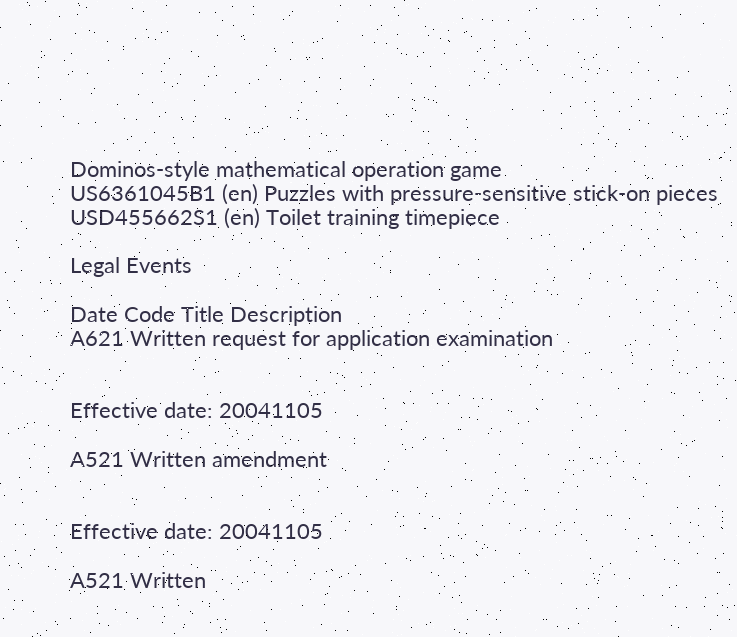Dominos-style mathematical operation game
US6361045B1 (en) Puzzles with pressure-sensitive stick-on pieces
USD455662S1 (en) Toilet training timepiece

Legal Events

Date Code Title Description
A621 Written request for application examination


Effective date: 20041105

A521 Written amendment


Effective date: 20041105

A521 Written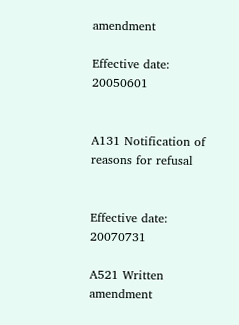amendment

Effective date: 20050601


A131 Notification of reasons for refusal


Effective date: 20070731

A521 Written amendment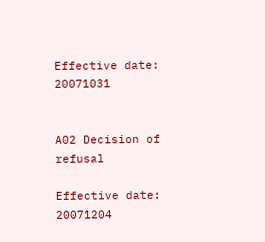Effective date: 20071031


A02 Decision of refusal

Effective date: 20071204